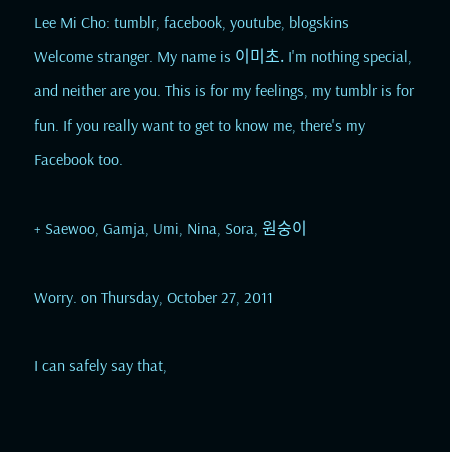Lee Mi Cho: tumblr, facebook, youtube, blogskins
Welcome stranger. My name is 이미초. I'm nothing special, and neither are you. This is for my feelings, my tumblr is for fun. If you really want to get to know me, there's my Facebook too.

+ Saewoo, Gamja, Umi, Nina, Sora, 원숭이

Worry. on Thursday, October 27, 2011

I can safely say that,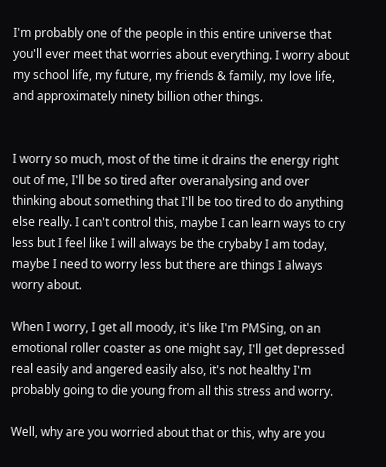I'm probably one of the people in this entire universe that you'll ever meet that worries about everything. I worry about my school life, my future, my friends & family, my love life, and approximately ninety billion other things.


I worry so much, most of the time it drains the energy right out of me, I'll be so tired after overanalysing and over thinking about something that I'll be too tired to do anything else really. I can't control this, maybe I can learn ways to cry less but I feel like I will always be the crybaby I am today, maybe I need to worry less but there are things I always worry about.

When I worry, I get all moody, it's like I'm PMSing, on an emotional roller coaster as one might say, I'll get depressed real easily and angered easily also, it's not healthy I'm probably going to die young from all this stress and worry.

Well, why are you worried about that or this, why are you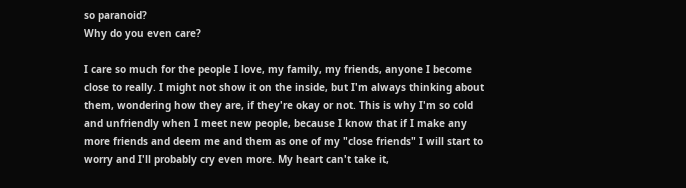so paranoid?
Why do you even care?

I care so much for the people I love, my family, my friends, anyone I become close to really. I might not show it on the inside, but I'm always thinking about them, wondering how they are, if they're okay or not. This is why I'm so cold and unfriendly when I meet new people, because I know that if I make any more friends and deem me and them as one of my "close friends" I will start to worry and I'll probably cry even more. My heart can't take it,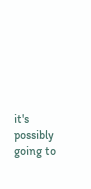it's possibly going to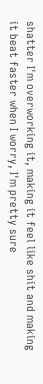shatter I'm overworking it, making it feel like shit and making it beat faster when I worry, I'm pretty sure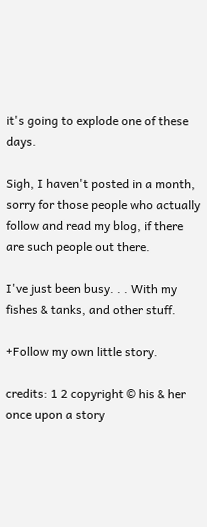it's going to explode one of these days.

Sigh, I haven't posted in a month, sorry for those people who actually follow and read my blog, if there are such people out there.

I've just been busy. . . With my fishes & tanks, and other stuff.

+Follow my own little story.

credits: 1 2 copyright © his & her once upon a story